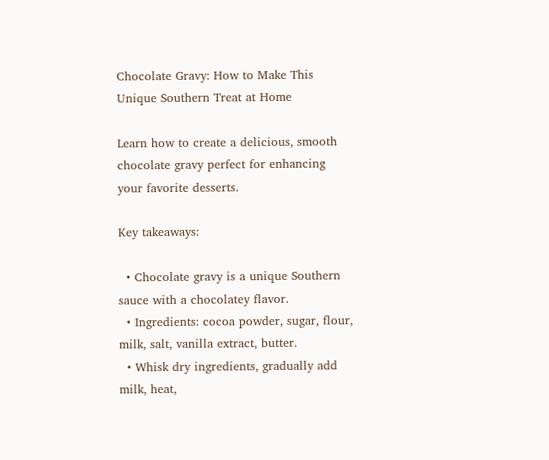Chocolate Gravy: How to Make This Unique Southern Treat at Home

Learn how to create a delicious, smooth chocolate gravy perfect for enhancing your favorite desserts.

Key takeaways:

  • Chocolate gravy is a unique Southern sauce with a chocolatey flavor.
  • Ingredients: cocoa powder, sugar, flour, milk, salt, vanilla extract, butter.
  • Whisk dry ingredients, gradually add milk, heat,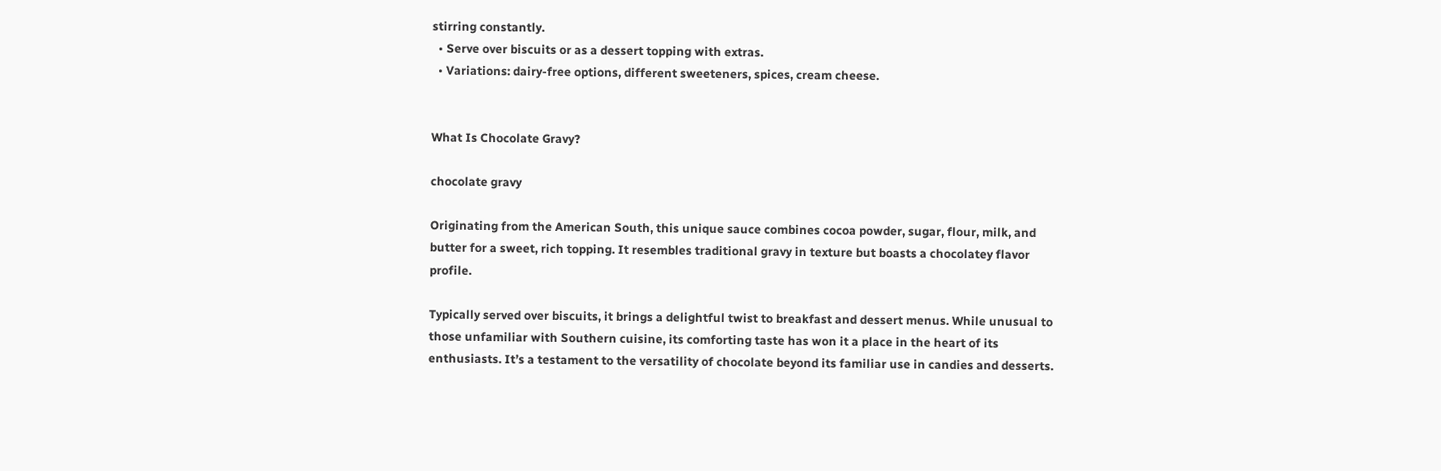stirring constantly.
  • Serve over biscuits or as a dessert topping with extras.
  • Variations: dairy-free options, different sweeteners, spices, cream cheese.


What Is Chocolate Gravy?

chocolate gravy

Originating from the American South, this unique sauce combines cocoa powder, sugar, flour, milk, and butter for a sweet, rich topping. It resembles traditional gravy in texture but boasts a chocolatey flavor profile.

Typically served over biscuits, it brings a delightful twist to breakfast and dessert menus. While unusual to those unfamiliar with Southern cuisine, its comforting taste has won it a place in the heart of its enthusiasts. It’s a testament to the versatility of chocolate beyond its familiar use in candies and desserts.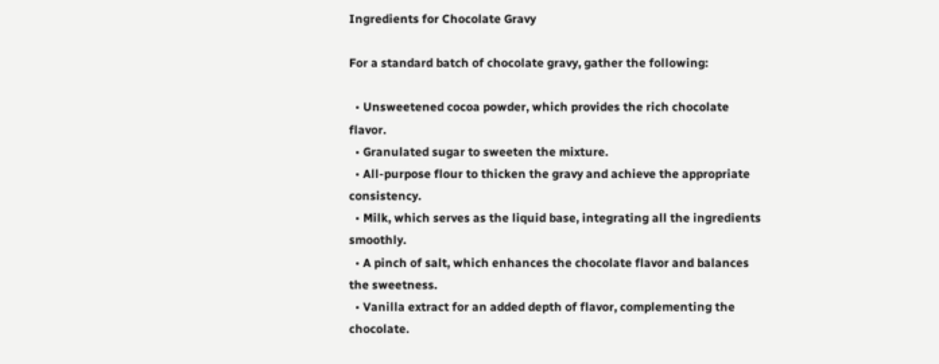Ingredients for Chocolate Gravy

For a standard batch of chocolate gravy, gather the following:

  • Unsweetened cocoa powder, which provides the rich chocolate flavor.
  • Granulated sugar to sweeten the mixture.
  • All-purpose flour to thicken the gravy and achieve the appropriate consistency.
  • Milk, which serves as the liquid base, integrating all the ingredients smoothly.
  • A pinch of salt, which enhances the chocolate flavor and balances the sweetness.
  • Vanilla extract for an added depth of flavor, complementing the chocolate.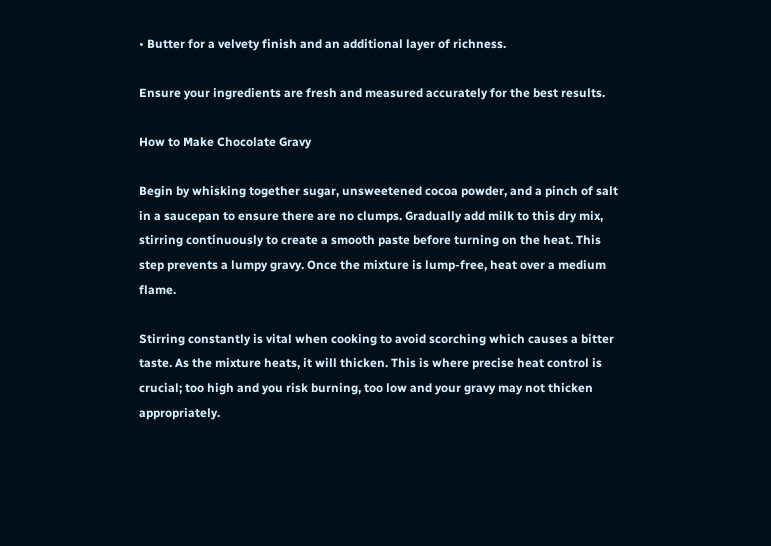• Butter for a velvety finish and an additional layer of richness.

Ensure your ingredients are fresh and measured accurately for the best results.

How to Make Chocolate Gravy

Begin by whisking together sugar, unsweetened cocoa powder, and a pinch of salt in a saucepan to ensure there are no clumps. Gradually add milk to this dry mix, stirring continuously to create a smooth paste before turning on the heat. This step prevents a lumpy gravy. Once the mixture is lump-free, heat over a medium flame.

Stirring constantly is vital when cooking to avoid scorching which causes a bitter taste. As the mixture heats, it will thicken. This is where precise heat control is crucial; too high and you risk burning, too low and your gravy may not thicken appropriately.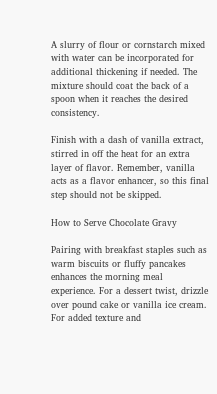A slurry of flour or cornstarch mixed with water can be incorporated for additional thickening if needed. The mixture should coat the back of a spoon when it reaches the desired consistency.

Finish with a dash of vanilla extract, stirred in off the heat for an extra layer of flavor. Remember, vanilla acts as a flavor enhancer, so this final step should not be skipped.

How to Serve Chocolate Gravy

Pairing with breakfast staples such as warm biscuits or fluffy pancakes enhances the morning meal experience. For a dessert twist, drizzle over pound cake or vanilla ice cream. For added texture and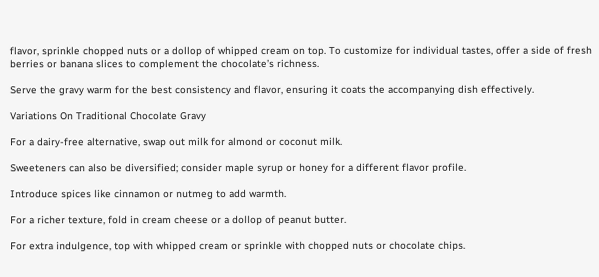flavor, sprinkle chopped nuts or a dollop of whipped cream on top. To customize for individual tastes, offer a side of fresh berries or banana slices to complement the chocolate’s richness.

Serve the gravy warm for the best consistency and flavor, ensuring it coats the accompanying dish effectively.

Variations On Traditional Chocolate Gravy

For a dairy-free alternative, swap out milk for almond or coconut milk.

Sweeteners can also be diversified; consider maple syrup or honey for a different flavor profile.

Introduce spices like cinnamon or nutmeg to add warmth.

For a richer texture, fold in cream cheese or a dollop of peanut butter.

For extra indulgence, top with whipped cream or sprinkle with chopped nuts or chocolate chips.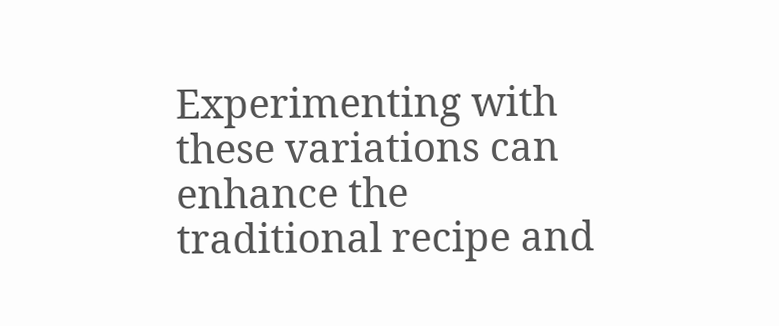Experimenting with these variations can enhance the traditional recipe and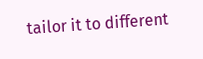tailor it to different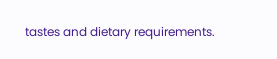tastes and dietary requirements.